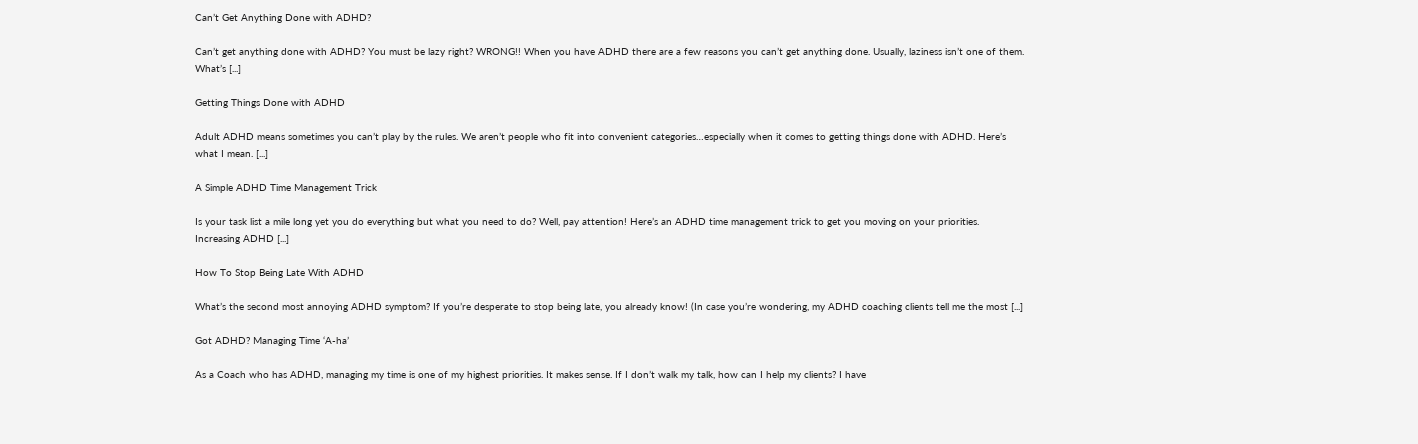Can’t Get Anything Done with ADHD?

Can’t get anything done with ADHD? You must be lazy right? WRONG!! When you have ADHD there are a few reasons you can’t get anything done. Usually, laziness isn’t one of them. What’s [...]

Getting Things Done with ADHD

Adult ADHD means sometimes you can’t play by the rules. We aren’t people who fit into convenient categories…especially when it comes to getting things done with ADHD. Here’s what I mean. [...]

A Simple ADHD Time Management Trick

Is your task list a mile long yet you do everything but what you need to do? Well, pay attention! Here’s an ADHD time management trick to get you moving on your priorities. Increasing ADHD [...]

How To Stop Being Late With ADHD

What’s the second most annoying ADHD symptom? If you’re desperate to stop being late, you already know! (In case you’re wondering, my ADHD coaching clients tell me the most [...]

Got ADHD? Managing Time ‘A-ha’

As a Coach who has ADHD, managing my time is one of my highest priorities. It makes sense. If I don’t walk my talk, how can I help my clients? I have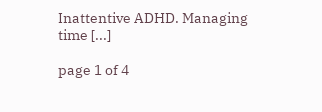Inattentive ADHD. Managing time [...]

page 1 of 4